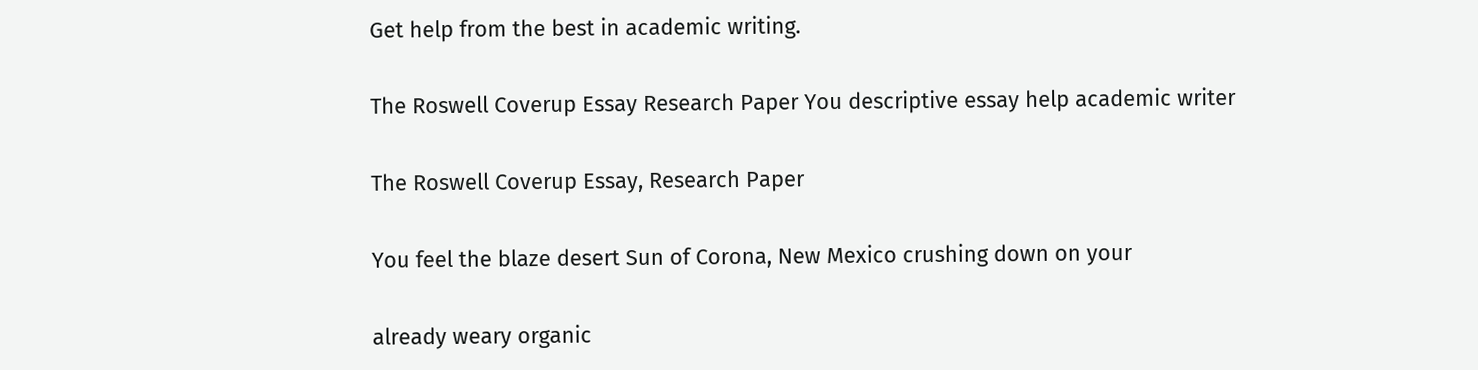Get help from the best in academic writing.

The Roswell Coverup Essay Research Paper You descriptive essay help academic writer

The Roswell Coverup Essay, Research Paper

You feel the blaze desert Sun of Corona, New Mexico crushing down on your

already weary organic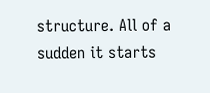structure. All of a sudden it starts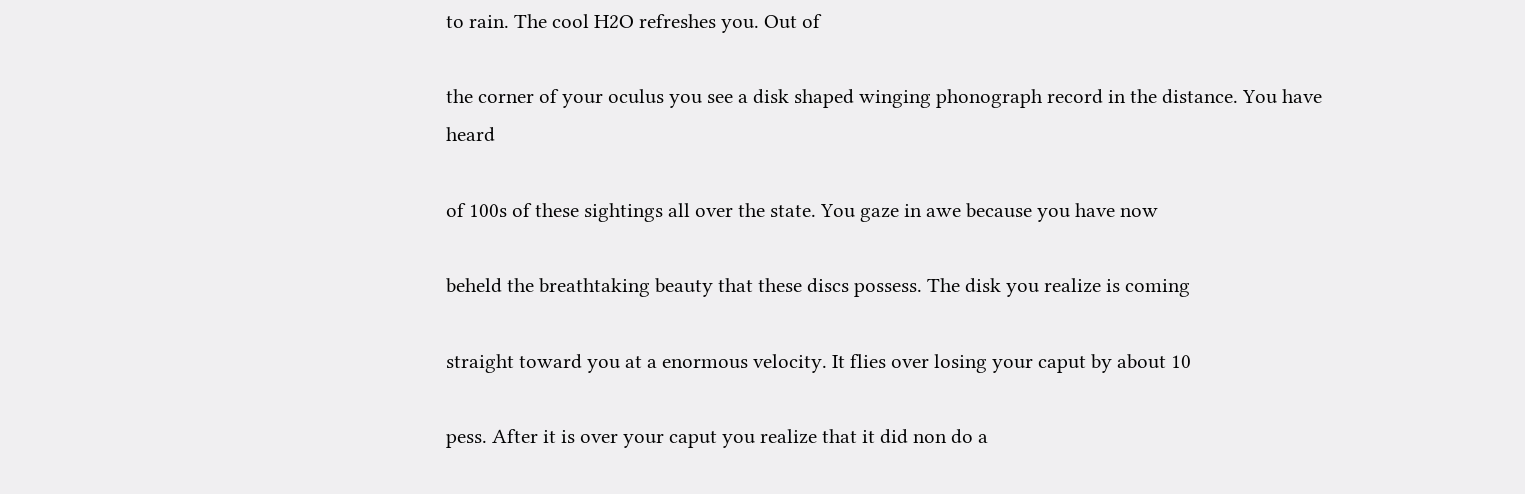to rain. The cool H2O refreshes you. Out of

the corner of your oculus you see a disk shaped winging phonograph record in the distance. You have heard

of 100s of these sightings all over the state. You gaze in awe because you have now

beheld the breathtaking beauty that these discs possess. The disk you realize is coming

straight toward you at a enormous velocity. It flies over losing your caput by about 10

pess. After it is over your caput you realize that it did non do a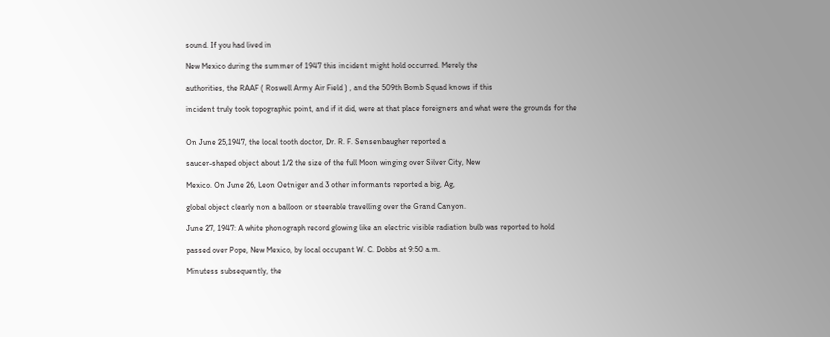sound. If you had lived in

New Mexico during the summer of 1947 this incident might hold occurred. Merely the

authorities, the RAAF ( Roswell Army Air Field ) , and the 509th Bomb Squad knows if this

incident truly took topographic point, and if it did, were at that place foreigners and what were the grounds for the


On June 25,1947, the local tooth doctor, Dr. R. F. Sensenbaugher reported a

saucer-shaped object about 1/2 the size of the full Moon winging over Silver City, New

Mexico. On June 26, Leon Oetniger and 3 other informants reported a big, Ag,

global object clearly non a balloon or steerable travelling over the Grand Canyon.

June 27, 1947: A white phonograph record glowing like an electric visible radiation bulb was reported to hold

passed over Pope, New Mexico, by local occupant W. C. Dobbs at 9:50 a.m.

Minutess subsequently, the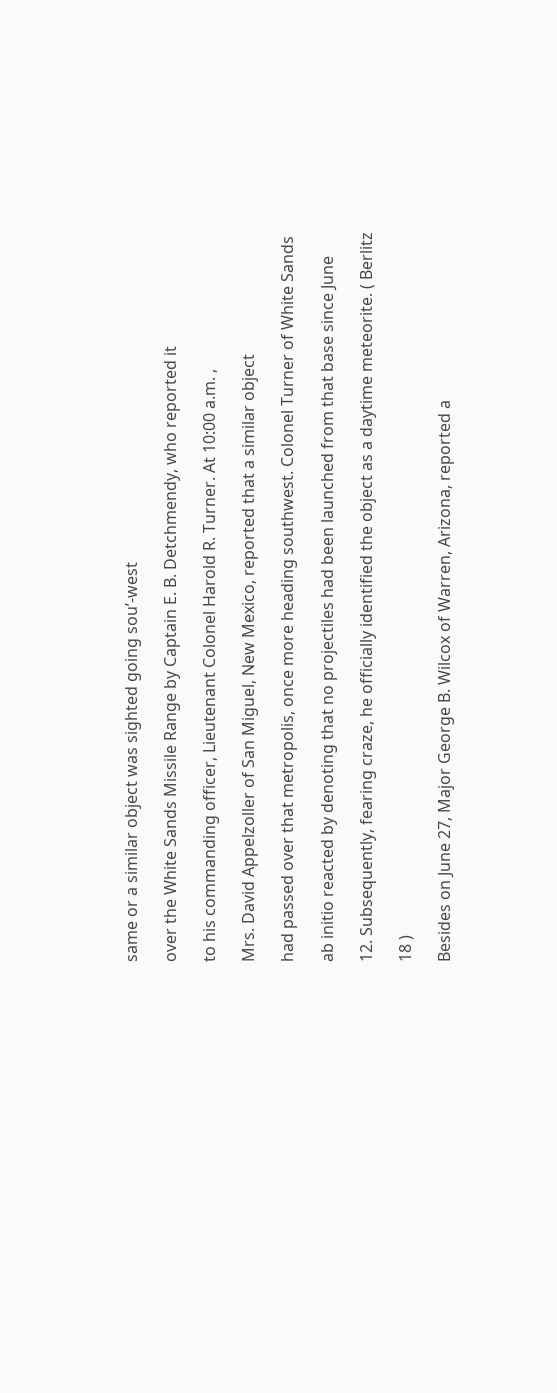same or a similar object was sighted going sou’-west

over the White Sands Missile Range by Captain E. B. Detchmendy, who reported it

to his commanding officer, Lieutenant Colonel Harold R. Turner. At 10:00 a.m. ,

Mrs. David Appelzoller of San Miguel, New Mexico, reported that a similar object

had passed over that metropolis, once more heading southwest. Colonel Turner of White Sands

ab initio reacted by denoting that no projectiles had been launched from that base since June

12. Subsequently, fearing craze, he officially identified the object as a daytime meteorite. ( Berlitz

18 )

Besides on June 27, Major George B. Wilcox of Warren, Arizona, reported a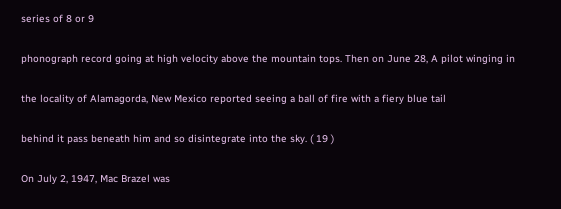series of 8 or 9

phonograph record going at high velocity above the mountain tops. Then on June 28, A pilot winging in

the locality of Alamagorda, New Mexico reported seeing a ball of fire with a fiery blue tail

behind it pass beneath him and so disintegrate into the sky. ( 19 )

On July 2, 1947, Mac Brazel was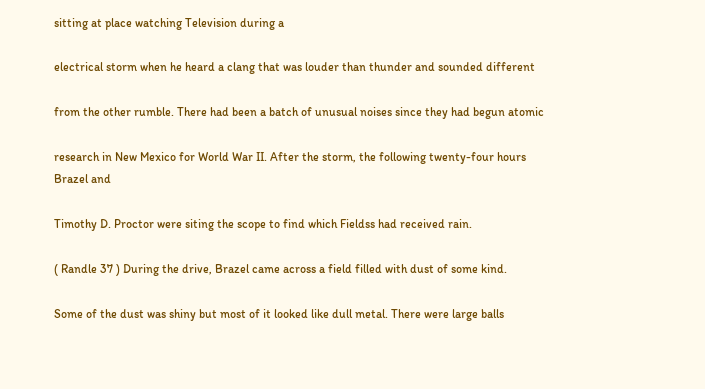sitting at place watching Television during a

electrical storm when he heard a clang that was louder than thunder and sounded different

from the other rumble. There had been a batch of unusual noises since they had begun atomic

research in New Mexico for World War II. After the storm, the following twenty-four hours Brazel and

Timothy D. Proctor were siting the scope to find which Fieldss had received rain.

( Randle 37 ) During the drive, Brazel came across a field filled with dust of some kind.

Some of the dust was shiny but most of it looked like dull metal. There were large balls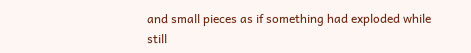and small pieces as if something had exploded while still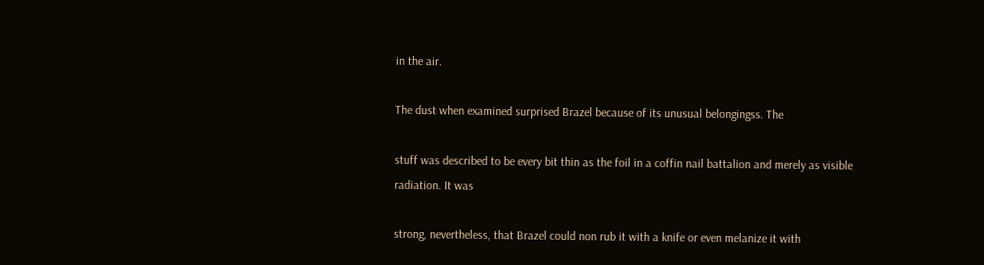in the air.

The dust when examined surprised Brazel because of its unusual belongingss. The

stuff was described to be every bit thin as the foil in a coffin nail battalion and merely as visible radiation. It was

strong, nevertheless, that Brazel could non rub it with a knife or even melanize it with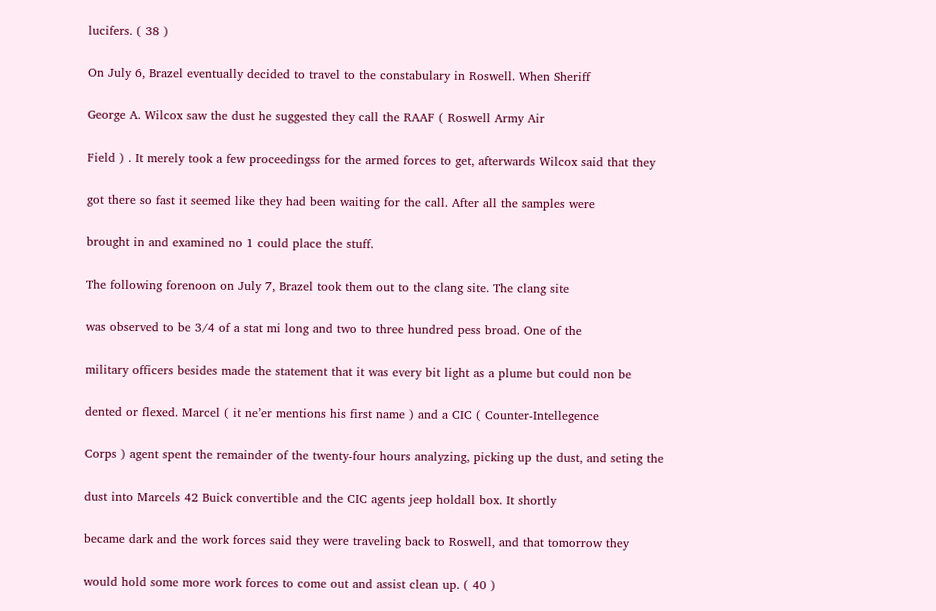lucifers. ( 38 )

On July 6, Brazel eventually decided to travel to the constabulary in Roswell. When Sheriff

George A. Wilcox saw the dust he suggested they call the RAAF ( Roswell Army Air

Field ) . It merely took a few proceedingss for the armed forces to get, afterwards Wilcox said that they

got there so fast it seemed like they had been waiting for the call. After all the samples were

brought in and examined no 1 could place the stuff.

The following forenoon on July 7, Brazel took them out to the clang site. The clang site

was observed to be 3/4 of a stat mi long and two to three hundred pess broad. One of the

military officers besides made the statement that it was every bit light as a plume but could non be

dented or flexed. Marcel ( it ne’er mentions his first name ) and a CIC ( Counter-Intellegence

Corps ) agent spent the remainder of the twenty-four hours analyzing, picking up the dust, and seting the

dust into Marcels 42 Buick convertible and the CIC agents jeep holdall box. It shortly

became dark and the work forces said they were traveling back to Roswell, and that tomorrow they

would hold some more work forces to come out and assist clean up. ( 40 )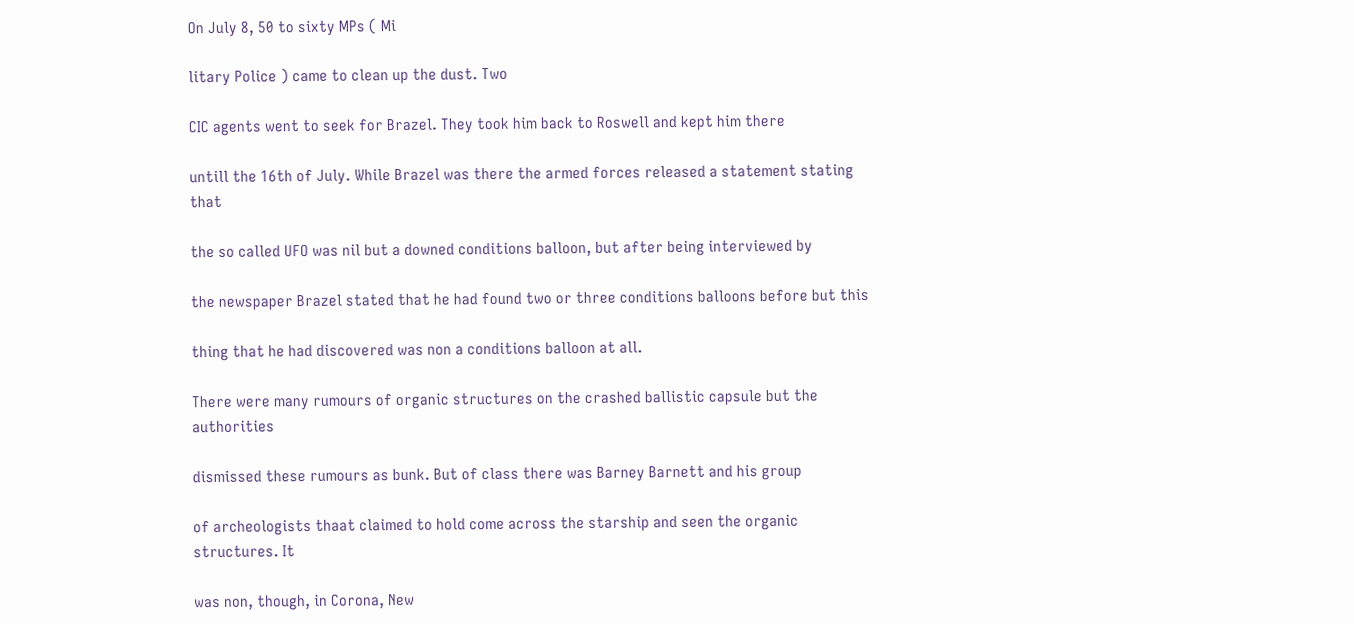On July 8, 50 to sixty MPs ( Mi

litary Police ) came to clean up the dust. Two

CIC agents went to seek for Brazel. They took him back to Roswell and kept him there

untill the 16th of July. While Brazel was there the armed forces released a statement stating that

the so called UFO was nil but a downed conditions balloon, but after being interviewed by

the newspaper Brazel stated that he had found two or three conditions balloons before but this

thing that he had discovered was non a conditions balloon at all.

There were many rumours of organic structures on the crashed ballistic capsule but the authorities

dismissed these rumours as bunk. But of class there was Barney Barnett and his group

of archeologists thaat claimed to hold come across the starship and seen the organic structures. It

was non, though, in Corona, New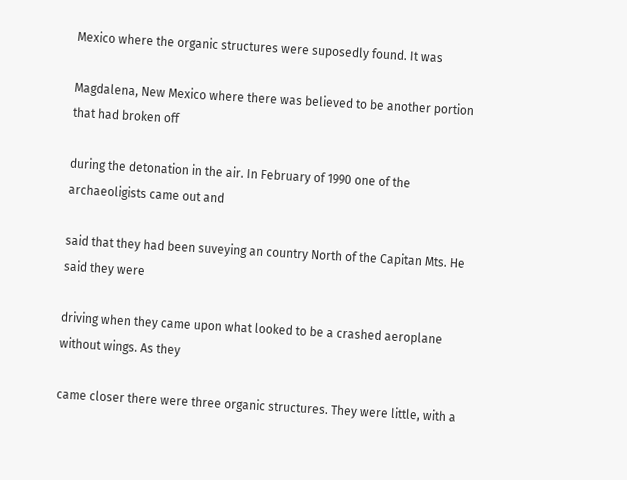Mexico where the organic structures were suposedly found. It was

Magdalena, New Mexico where there was believed to be another portion that had broken off

during the detonation in the air. In February of 1990 one of the archaeoligists came out and

said that they had been suveying an country North of the Capitan Mts. He said they were

driving when they came upon what looked to be a crashed aeroplane without wings. As they

came closer there were three organic structures. They were little, with a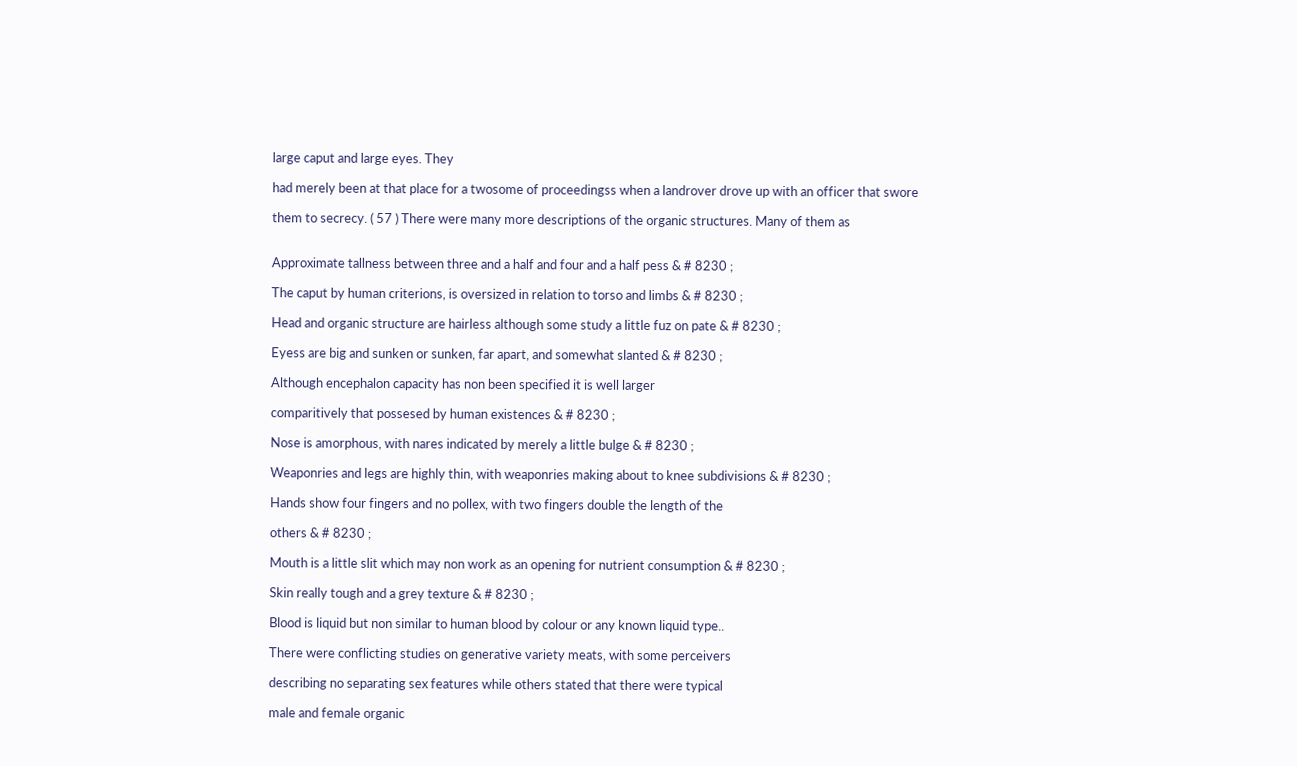large caput and large eyes. They

had merely been at that place for a twosome of proceedingss when a landrover drove up with an officer that swore

them to secrecy. ( 57 ) There were many more descriptions of the organic structures. Many of them as


Approximate tallness between three and a half and four and a half pess & # 8230 ;

The caput by human criterions, is oversized in relation to torso and limbs & # 8230 ;

Head and organic structure are hairless although some study a little fuz on pate & # 8230 ;

Eyess are big and sunken or sunken, far apart, and somewhat slanted & # 8230 ;

Although encephalon capacity has non been specified it is well larger

comparitively that possesed by human existences & # 8230 ;

Nose is amorphous, with nares indicated by merely a little bulge & # 8230 ;

Weaponries and legs are highly thin, with weaponries making about to knee subdivisions & # 8230 ;

Hands show four fingers and no pollex, with two fingers double the length of the

others & # 8230 ;

Mouth is a little slit which may non work as an opening for nutrient consumption & # 8230 ;

Skin really tough and a grey texture & # 8230 ;

Blood is liquid but non similar to human blood by colour or any known liquid type..

There were conflicting studies on generative variety meats, with some perceivers

describing no separating sex features while others stated that there were typical

male and female organic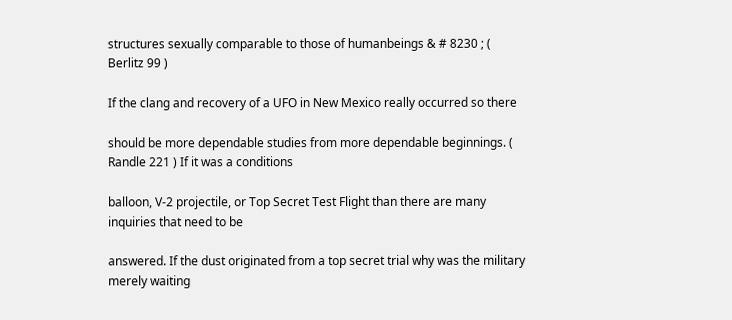structures sexually comparable to those of humanbeings & # 8230 ; ( Berlitz 99 )

If the clang and recovery of a UFO in New Mexico really occurred so there

should be more dependable studies from more dependable beginnings. ( Randle 221 ) If it was a conditions

balloon, V-2 projectile, or Top Secret Test Flight than there are many inquiries that need to be

answered. If the dust originated from a top secret trial why was the military merely waiting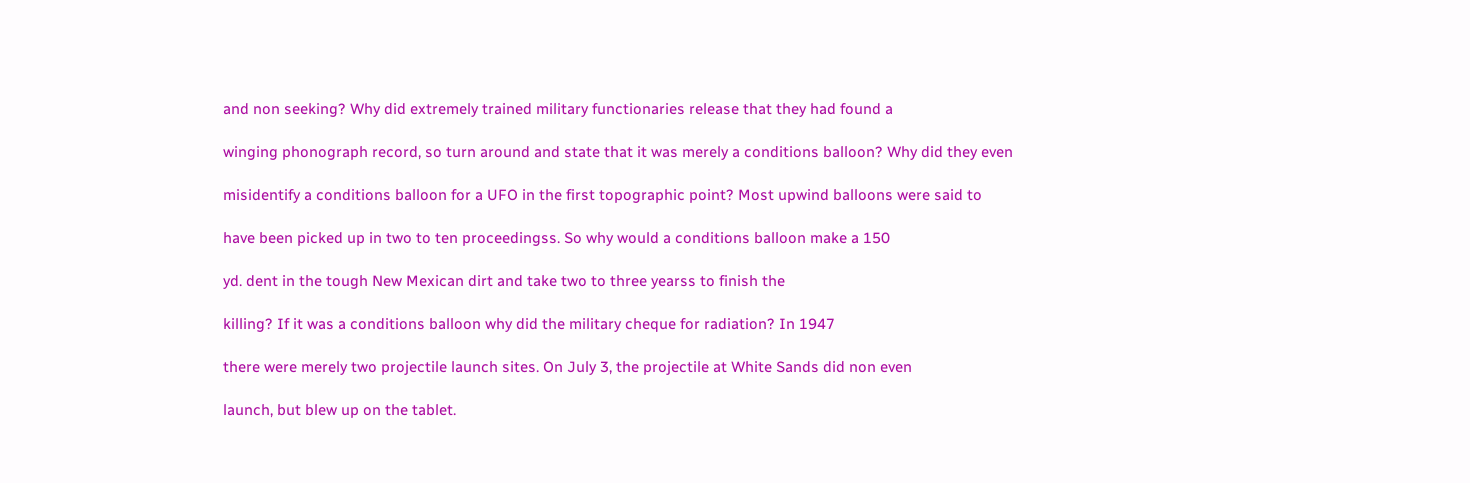and non seeking? Why did extremely trained military functionaries release that they had found a

winging phonograph record, so turn around and state that it was merely a conditions balloon? Why did they even

misidentify a conditions balloon for a UFO in the first topographic point? Most upwind balloons were said to

have been picked up in two to ten proceedingss. So why would a conditions balloon make a 150

yd. dent in the tough New Mexican dirt and take two to three yearss to finish the

killing? If it was a conditions balloon why did the military cheque for radiation? In 1947

there were merely two projectile launch sites. On July 3, the projectile at White Sands did non even

launch, but blew up on the tablet.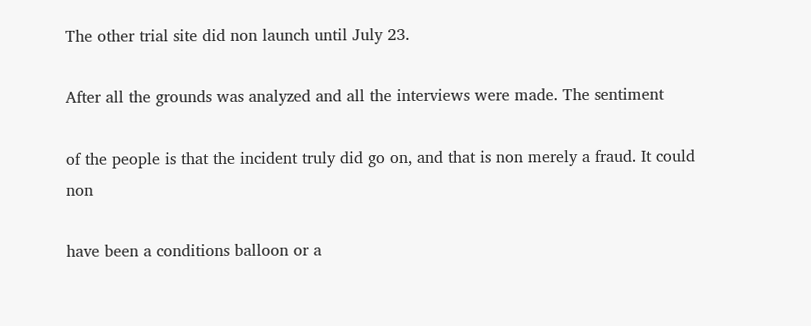The other trial site did non launch until July 23.

After all the grounds was analyzed and all the interviews were made. The sentiment

of the people is that the incident truly did go on, and that is non merely a fraud. It could non

have been a conditions balloon or a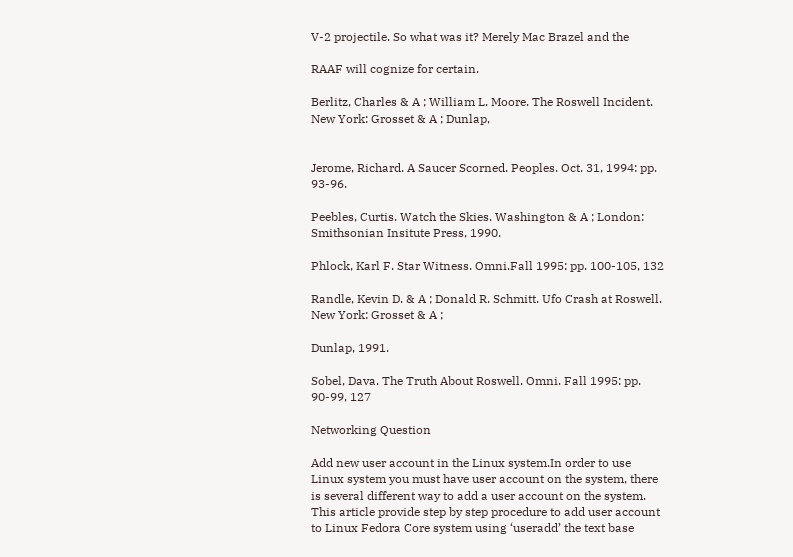V-2 projectile. So what was it? Merely Mac Brazel and the

RAAF will cognize for certain.

Berlitz, Charles & A ; William L. Moore. The Roswell Incident. New York: Grosset & A ; Dunlap,


Jerome, Richard. A Saucer Scorned. Peoples. Oct. 31, 1994: pp. 93-96.

Peebles, Curtis. Watch the Skies. Washington & A ; London: Smithsonian Insitute Press, 1990.

Phlock, Karl F. Star Witness. Omni.Fall 1995: pp. 100-105, 132

Randle, Kevin D. & A ; Donald R. Schmitt. Ufo Crash at Roswell. New York: Grosset & A ;

Dunlap, 1991.

Sobel, Dava. The Truth About Roswell. Omni. Fall 1995: pp. 90-99, 127

Networking Question

Add new user account in the Linux system.In order to use Linux system you must have user account on the system, there is several different way to add a user account on the system. This article provide step by step procedure to add user account to Linux Fedora Core system using ‘useradd’ the text base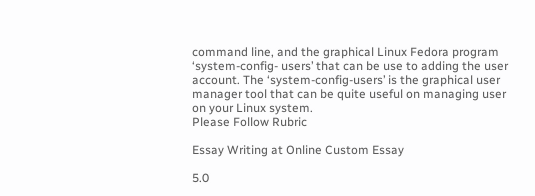command line, and the graphical Linux Fedora program ‘system-config- users’ that can be use to adding the user account. The ‘system-config-users’ is the graphical user manager tool that can be quite useful on managing user on your Linux system.
Please Follow Rubric

Essay Writing at Online Custom Essay

5.0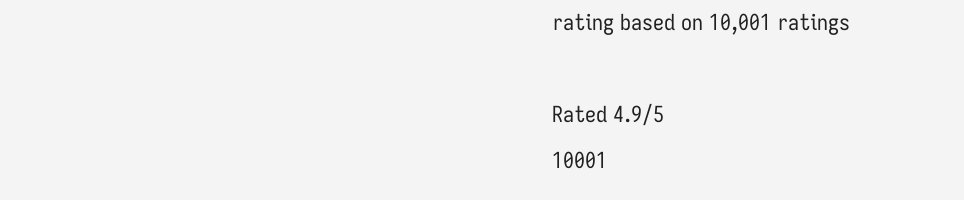rating based on 10,001 ratings

Rated 4.9/5
10001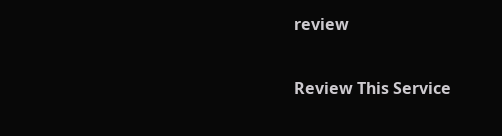review

Review This Service